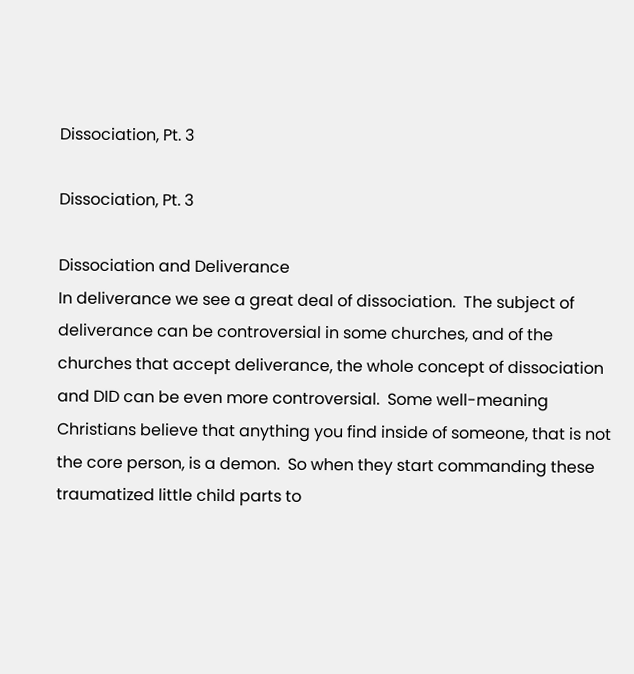Dissociation, Pt. 3

Dissociation, Pt. 3

Dissociation and Deliverance
In deliverance we see a great deal of dissociation.  The subject of deliverance can be controversial in some churches, and of the churches that accept deliverance, the whole concept of dissociation and DID can be even more controversial.  Some well-meaning Christians believe that anything you find inside of someone, that is not the core person, is a demon.  So when they start commanding these traumatized little child parts to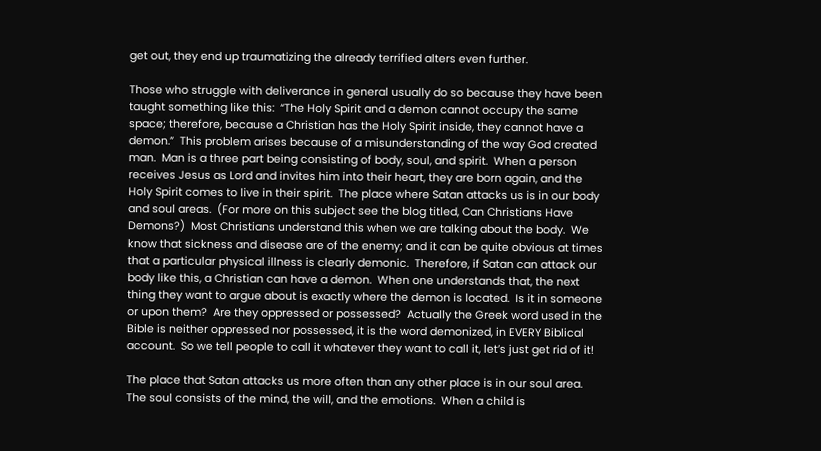get out, they end up traumatizing the already terrified alters even further.

Those who struggle with deliverance in general usually do so because they have been taught something like this:  “The Holy Spirit and a demon cannot occupy the same space; therefore, because a Christian has the Holy Spirit inside, they cannot have a demon.”  This problem arises because of a misunderstanding of the way God created man.  Man is a three part being consisting of body, soul, and spirit.  When a person receives Jesus as Lord and invites him into their heart, they are born again, and the Holy Spirit comes to live in their spirit.  The place where Satan attacks us is in our body and soul areas.  (For more on this subject see the blog titled, Can Christians Have Demons?)  Most Christians understand this when we are talking about the body.  We know that sickness and disease are of the enemy; and it can be quite obvious at times that a particular physical illness is clearly demonic.  Therefore, if Satan can attack our body like this, a Christian can have a demon.  When one understands that, the next thing they want to argue about is exactly where the demon is located.  Is it in someone or upon them?  Are they oppressed or possessed?  Actually the Greek word used in the Bible is neither oppressed nor possessed, it is the word demonized, in EVERY Biblical account.  So we tell people to call it whatever they want to call it, let’s just get rid of it!

The place that Satan attacks us more often than any other place is in our soul area.  The soul consists of the mind, the will, and the emotions.  When a child is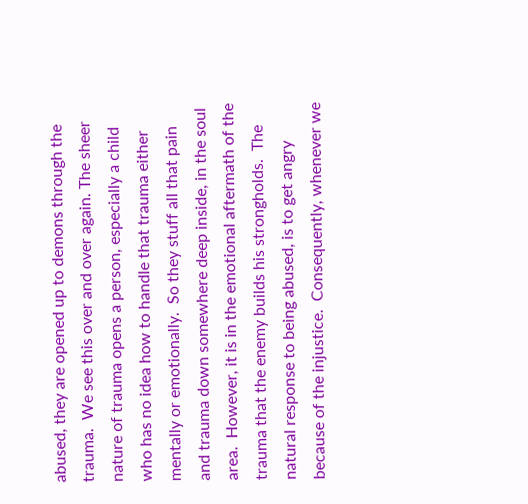abused, they are opened up to demons through the trauma.  We see this over and over again. The sheer nature of trauma opens a person, especially a child who has no idea how to handle that trauma either mentally or emotionally.  So they stuff all that pain and trauma down somewhere deep inside, in the soul area.  However, it is in the emotional aftermath of the trauma that the enemy builds his strongholds.  The natural response to being abused, is to get angry because of the injustice.  Consequently, whenever we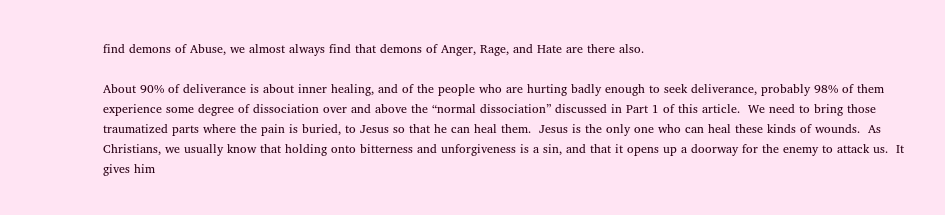find demons of Abuse, we almost always find that demons of Anger, Rage, and Hate are there also.

About 90% of deliverance is about inner healing, and of the people who are hurting badly enough to seek deliverance, probably 98% of them experience some degree of dissociation over and above the “normal dissociation” discussed in Part 1 of this article.  We need to bring those traumatized parts where the pain is buried, to Jesus so that he can heal them.  Jesus is the only one who can heal these kinds of wounds.  As Christians, we usually know that holding onto bitterness and unforgiveness is a sin, and that it opens up a doorway for the enemy to attack us.  It gives him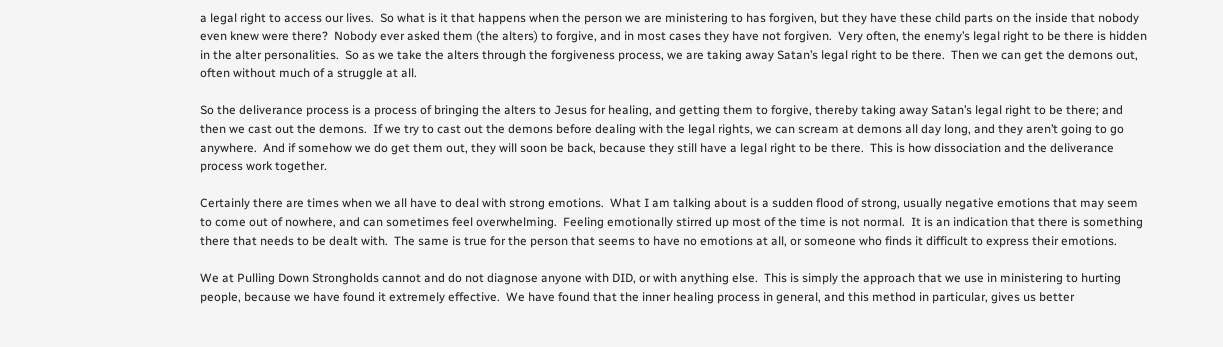a legal right to access our lives.  So what is it that happens when the person we are ministering to has forgiven, but they have these child parts on the inside that nobody even knew were there?  Nobody ever asked them (the alters) to forgive, and in most cases they have not forgiven.  Very often, the enemy’s legal right to be there is hidden in the alter personalities.  So as we take the alters through the forgiveness process, we are taking away Satan’s legal right to be there.  Then we can get the demons out, often without much of a struggle at all.

So the deliverance process is a process of bringing the alters to Jesus for healing, and getting them to forgive, thereby taking away Satan’s legal right to be there; and then we cast out the demons.  If we try to cast out the demons before dealing with the legal rights, we can scream at demons all day long, and they aren’t going to go anywhere.  And if somehow we do get them out, they will soon be back, because they still have a legal right to be there.  This is how dissociation and the deliverance process work together.

Certainly there are times when we all have to deal with strong emotions.  What I am talking about is a sudden flood of strong, usually negative emotions that may seem to come out of nowhere, and can sometimes feel overwhelming.  Feeling emotionally stirred up most of the time is not normal.  It is an indication that there is something there that needs to be dealt with.  The same is true for the person that seems to have no emotions at all, or someone who finds it difficult to express their emotions.

We at Pulling Down Strongholds cannot and do not diagnose anyone with DID, or with anything else.  This is simply the approach that we use in ministering to hurting people, because we have found it extremely effective.  We have found that the inner healing process in general, and this method in particular, gives us better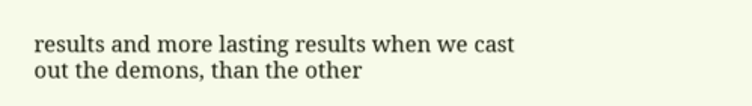results and more lasting results when we cast out the demons, than the other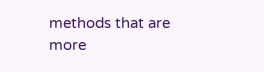methods that are more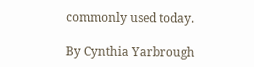commonly used today.

By Cynthia Yarbrough